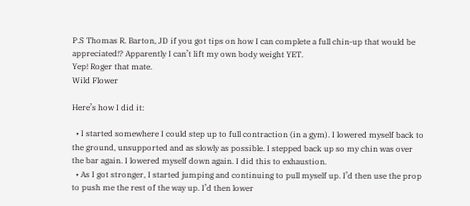P.S Thomas R. Barton, JD if you got tips on how I can complete a full chin-up that would be appreciated!? Apparently I can’t lift my own body weight YET.
Yep! Roger that mate.
Wild Flower

Here’s how I did it:

  • I started somewhere I could step up to full contraction (in a gym). I lowered myself back to the ground, unsupported and as slowly as possible. I stepped back up so my chin was over the bar again. I lowered myself down again. I did this to exhaustion.
  • As I got stronger, I started jumping and continuing to pull myself up. I’d then use the prop to push me the rest of the way up. I’d then lower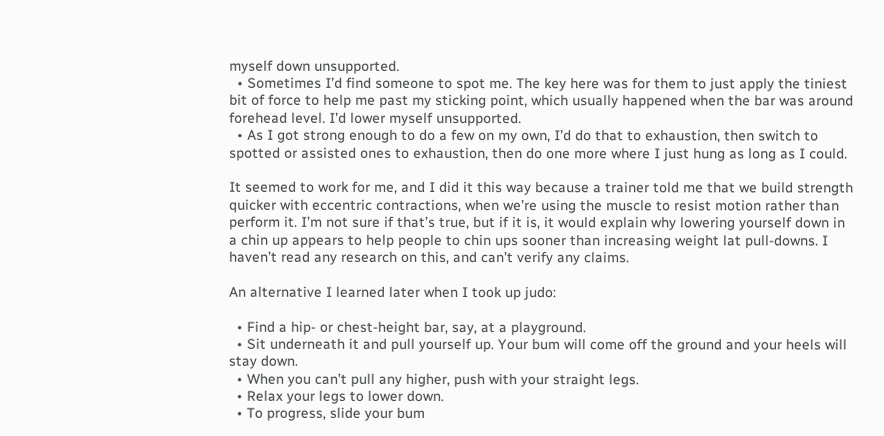myself down unsupported.
  • Sometimes I’d find someone to spot me. The key here was for them to just apply the tiniest bit of force to help me past my sticking point, which usually happened when the bar was around forehead level. I’d lower myself unsupported.
  • As I got strong enough to do a few on my own, I’d do that to exhaustion, then switch to spotted or assisted ones to exhaustion, then do one more where I just hung as long as I could.

It seemed to work for me, and I did it this way because a trainer told me that we build strength quicker with eccentric contractions, when we’re using the muscle to resist motion rather than perform it. I’m not sure if that’s true, but if it is, it would explain why lowering yourself down in a chin up appears to help people to chin ups sooner than increasing weight lat pull-downs. I haven’t read any research on this, and can’t verify any claims.

An alternative I learned later when I took up judo:

  • Find a hip- or chest-height bar, say, at a playground.
  • Sit underneath it and pull yourself up. Your bum will come off the ground and your heels will stay down.
  • When you can’t pull any higher, push with your straight legs.
  • Relax your legs to lower down.
  • To progress, slide your bum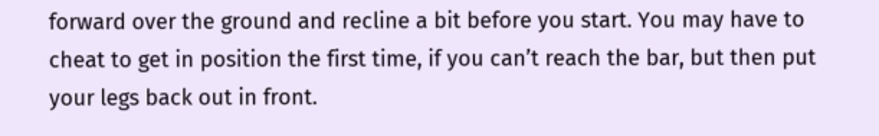forward over the ground and recline a bit before you start. You may have to cheat to get in position the first time, if you can’t reach the bar, but then put your legs back out in front.